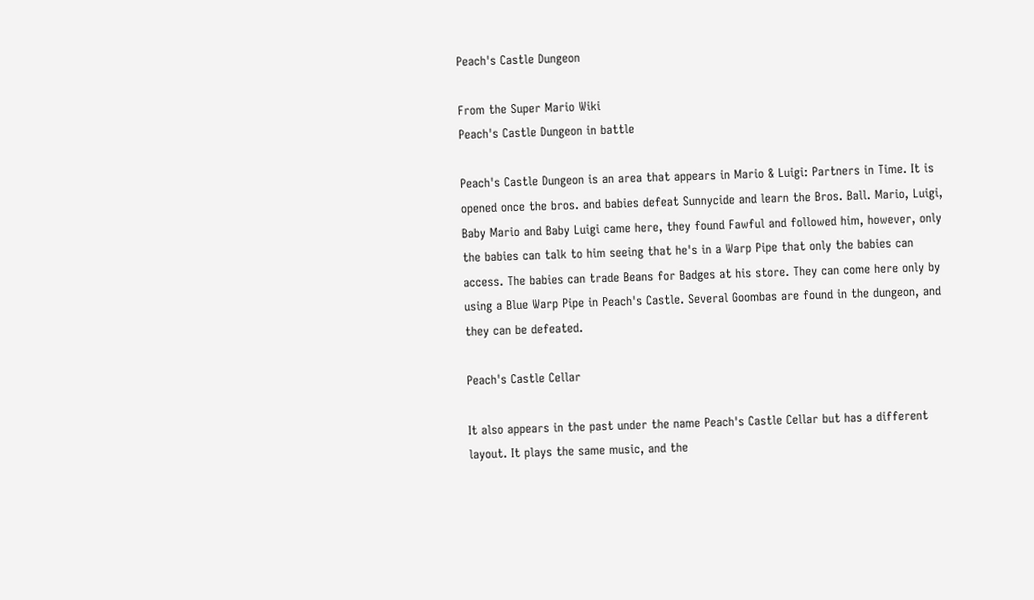Peach's Castle Dungeon

From the Super Mario Wiki
Peach's Castle Dungeon in battle

Peach's Castle Dungeon is an area that appears in Mario & Luigi: Partners in Time. It is opened once the bros. and babies defeat Sunnycide and learn the Bros. Ball. Mario, Luigi, Baby Mario and Baby Luigi came here, they found Fawful and followed him, however, only the babies can talk to him seeing that he's in a Warp Pipe that only the babies can access. The babies can trade Beans for Badges at his store. They can come here only by using a Blue Warp Pipe in Peach's Castle. Several Goombas are found in the dungeon, and they can be defeated.

Peach's Castle Cellar

It also appears in the past under the name Peach's Castle Cellar but has a different layout. It plays the same music, and the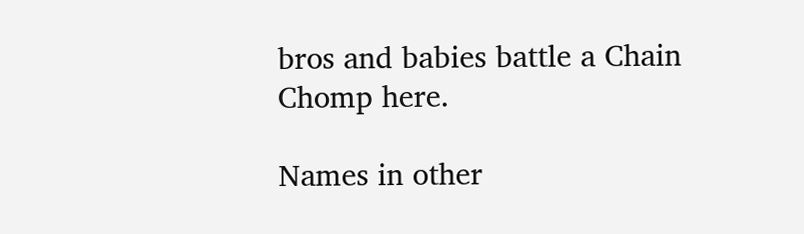bros and babies battle a Chain Chomp here.

Names in other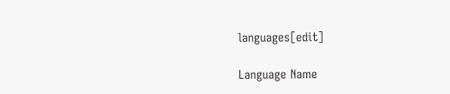languages[edit]

Language Name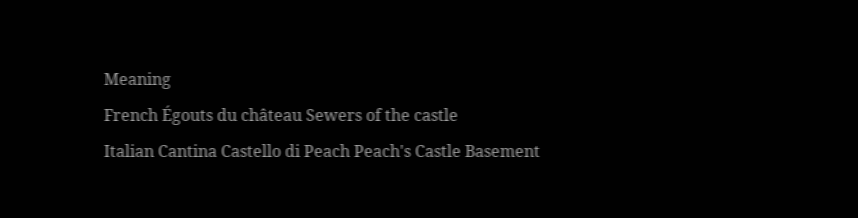Meaning
French Égouts du château Sewers of the castle
Italian Cantina Castello di Peach Peach's Castle Basement